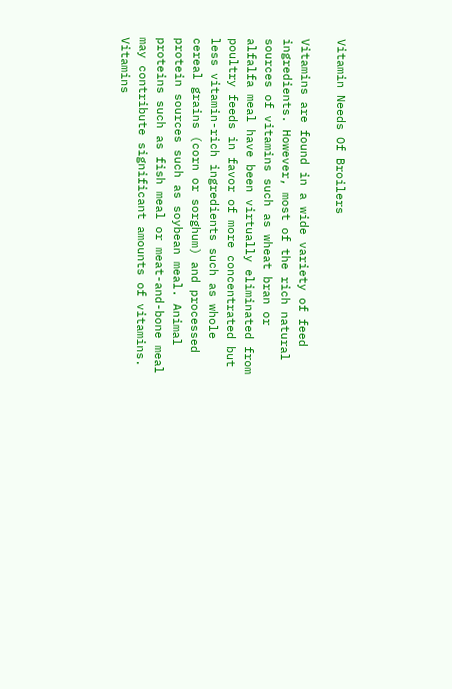Vitamin Needs Of Broilers

Vitamins are found in a wide variety of feed ingredients. However, most of the rich natural sources of vitamins such as wheat bran or alfalfa meal have been virtually eliminated from poultry feeds in favor of more concentrated but less vitamin-rich ingredients such as whole cereal grains (corn or sorghum) and processed protein sources such as soybean meal. Animal proteins such as fish meal or meat-and-bone meal may contribute significant amounts of vitamins. Vitamins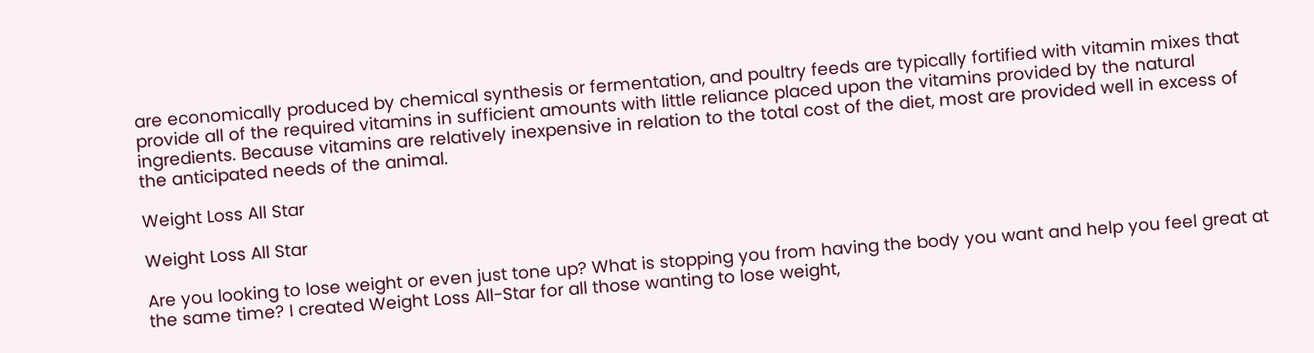are economically produced by chemical synthesis or fermentation, and poultry feeds are typically fortified with vitamin mixes that provide all of the required vitamins in sufficient amounts with little reliance placed upon the vitamins provided by the natural ingredients. Because vitamins are relatively inexpensive in relation to the total cost of the diet, most are provided well in excess of the anticipated needs of the animal.

Weight Loss All Star

Weight Loss All Star

Are you looking to lose weight or even just tone up? What is stopping you from having the body you want and help you feel great at the same time? I created Weight Loss All-Star for all those wanting to lose weight,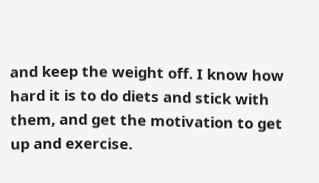and keep the weight off. I know how hard it is to do diets and stick with them, and get the motivation to get up and exercise.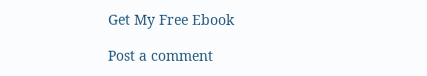Get My Free Ebook

Post a comment